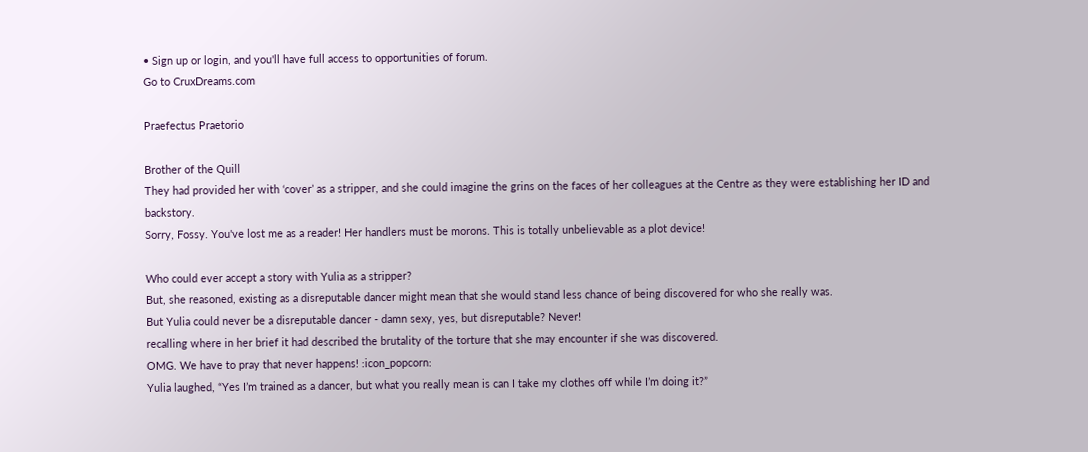• Sign up or login, and you'll have full access to opportunities of forum.
Go to CruxDreams.com

Praefectus Praetorio

Brother of the Quill
They had provided her with ‘cover’ as a stripper, and she could imagine the grins on the faces of her colleagues at the Centre as they were establishing her ID and backstory.
Sorry, Fossy. You've lost me as a reader! Her handlers must be morons. This is totally unbelievable as a plot device!

Who could ever accept a story with Yulia as a stripper?
But, she reasoned, existing as a disreputable dancer might mean that she would stand less chance of being discovered for who she really was.
But Yulia could never be a disreputable dancer - damn sexy, yes, but disreputable? Never!
recalling where in her brief it had described the brutality of the torture that she may encounter if she was discovered.
OMG. We have to pray that never happens! :icon_popcorn:
Yulia laughed, “Yes I’m trained as a dancer, but what you really mean is can I take my clothes off while I’m doing it?”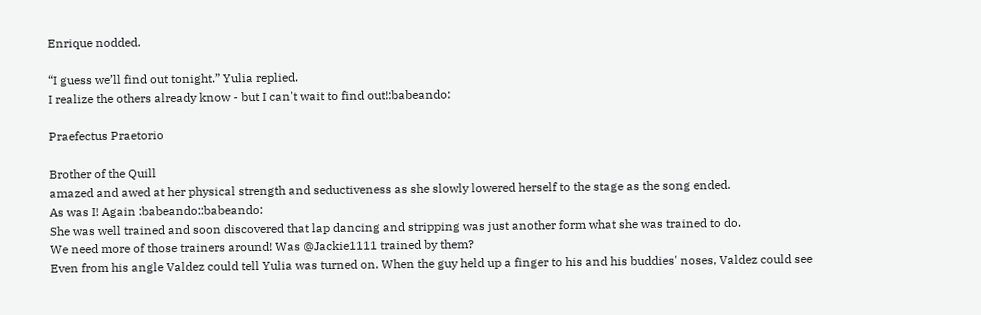Enrique nodded.

“I guess we’ll find out tonight.” Yulia replied.
I realize the others already know - but I can't wait to find out!:babeando:

Praefectus Praetorio

Brother of the Quill
amazed and awed at her physical strength and seductiveness as she slowly lowered herself to the stage as the song ended.
As was I! Again :babeando::babeando:
She was well trained and soon discovered that lap dancing and stripping was just another form what she was trained to do.
We need more of those trainers around! Was @Jackie1111 trained by them?
Even from his angle Valdez could tell Yulia was turned on. When the guy held up a finger to his and his buddies' noses, Valdez could see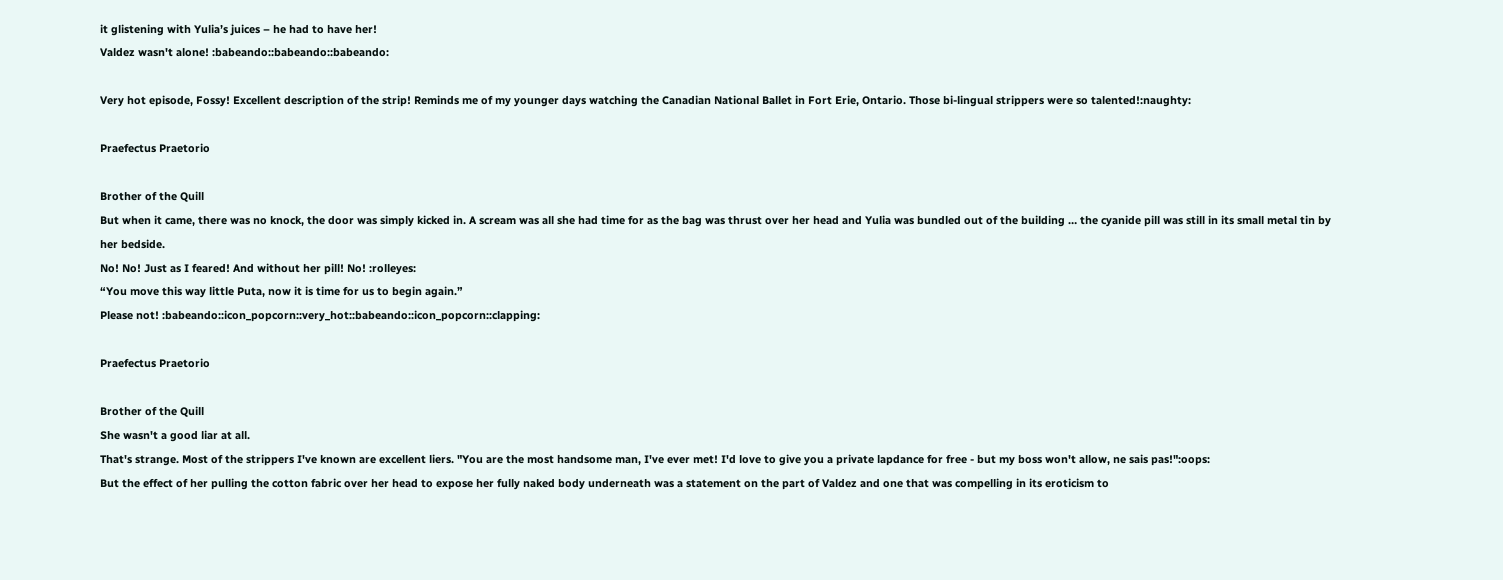it glistening with Yulia’s juices – he had to have her!
Valdez wasn't alone! :babeando::babeando::babeando:

Very hot episode, Fossy! Excellent description of the strip! Reminds me of my younger days watching the Canadian National Ballet in Fort Erie, Ontario. Those bi-lingual strippers were so talented!:naughty:

Praefectus Praetorio

Brother of the Quill
But when it came, there was no knock, the door was simply kicked in. A scream was all she had time for as the bag was thrust over her head and Yulia was bundled out of the building … the cyanide pill was still in its small metal tin by her bedside.
No! No! Just as I feared! And without her pill! No! :rolleyes:
“You move this way little Puta, now it is time for us to begin again.”
Please not! :babeando::icon_popcorn::very_hot::babeando::icon_popcorn::clapping:

Praefectus Praetorio

Brother of the Quill
She wasn't a good liar at all.
That's strange. Most of the strippers I've known are excellent liers. "You are the most handsome man, I've ever met! I'd love to give you a private lapdance for free - but my boss won't allow, ne sais pas!":oops:
But the effect of her pulling the cotton fabric over her head to expose her fully naked body underneath was a statement on the part of Valdez and one that was compelling in its eroticism to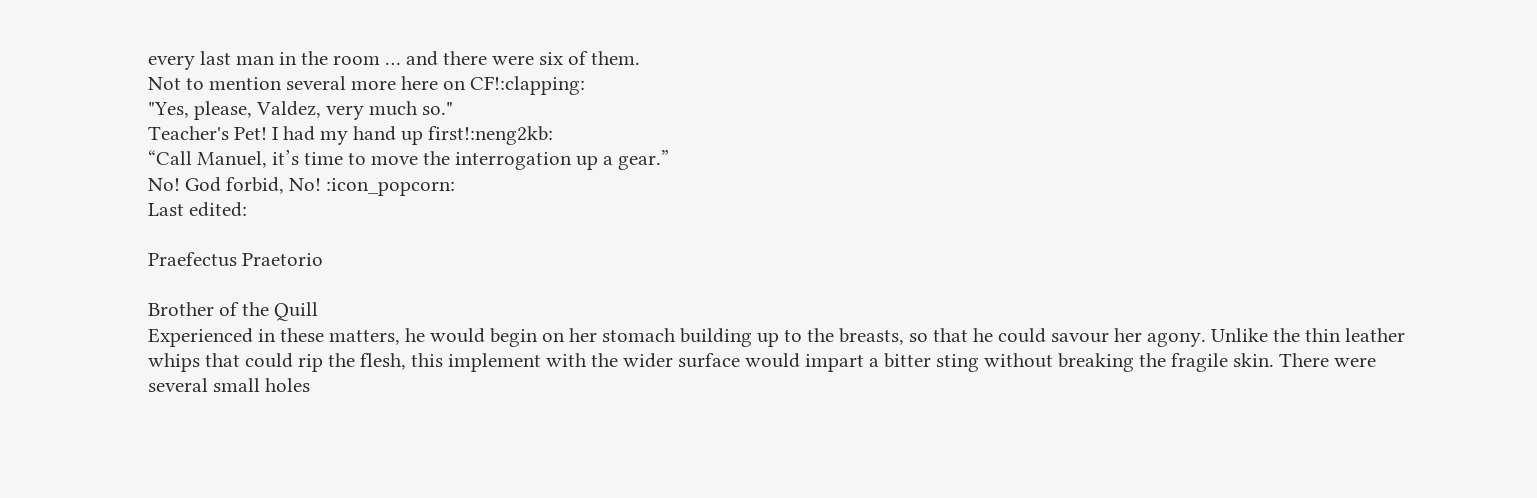every last man in the room … and there were six of them.
Not to mention several more here on CF!:clapping:
"Yes, please, Valdez, very much so."
Teacher's Pet! I had my hand up first!:neng2kb:
“Call Manuel, it’s time to move the interrogation up a gear.”
No! God forbid, No! :icon_popcorn:
Last edited:

Praefectus Praetorio

Brother of the Quill
Experienced in these matters, he would begin on her stomach building up to the breasts, so that he could savour her agony. Unlike the thin leather whips that could rip the flesh, this implement with the wider surface would impart a bitter sting without breaking the fragile skin. There were several small holes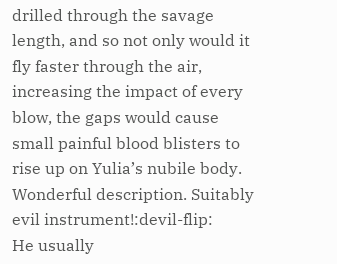drilled through the savage length, and so not only would it fly faster through the air, increasing the impact of every blow, the gaps would cause small painful blood blisters to rise up on Yulia’s nubile body.
Wonderful description. Suitably evil instrument!:devil-flip:
He usually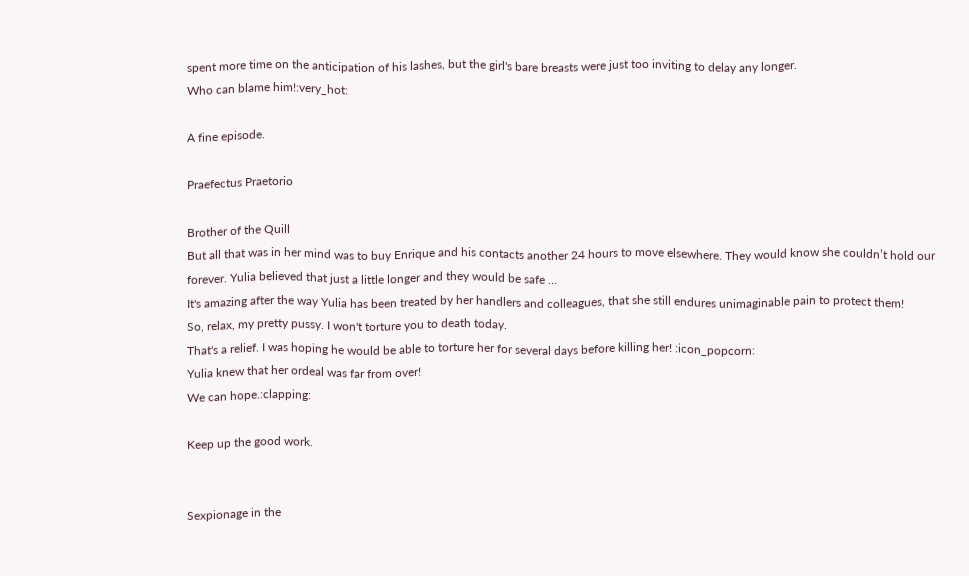spent more time on the anticipation of his lashes, but the girl's bare breasts were just too inviting to delay any longer.
Who can blame him!:very_hot:

A fine episode.

Praefectus Praetorio

Brother of the Quill
But all that was in her mind was to buy Enrique and his contacts another 24 hours to move elsewhere. They would know she couldn’t hold our forever. Yulia believed that just a little longer and they would be safe …
It's amazing after the way Yulia has been treated by her handlers and colleagues, that she still endures unimaginable pain to protect them!
So, relax, my pretty pussy. I won't torture you to death today.
That's a relief. I was hoping he would be able to torture her for several days before killing her! :icon_popcorn:
Yulia knew that her ordeal was far from over!
We can hope.:clapping:

Keep up the good work.


Sexpionage in the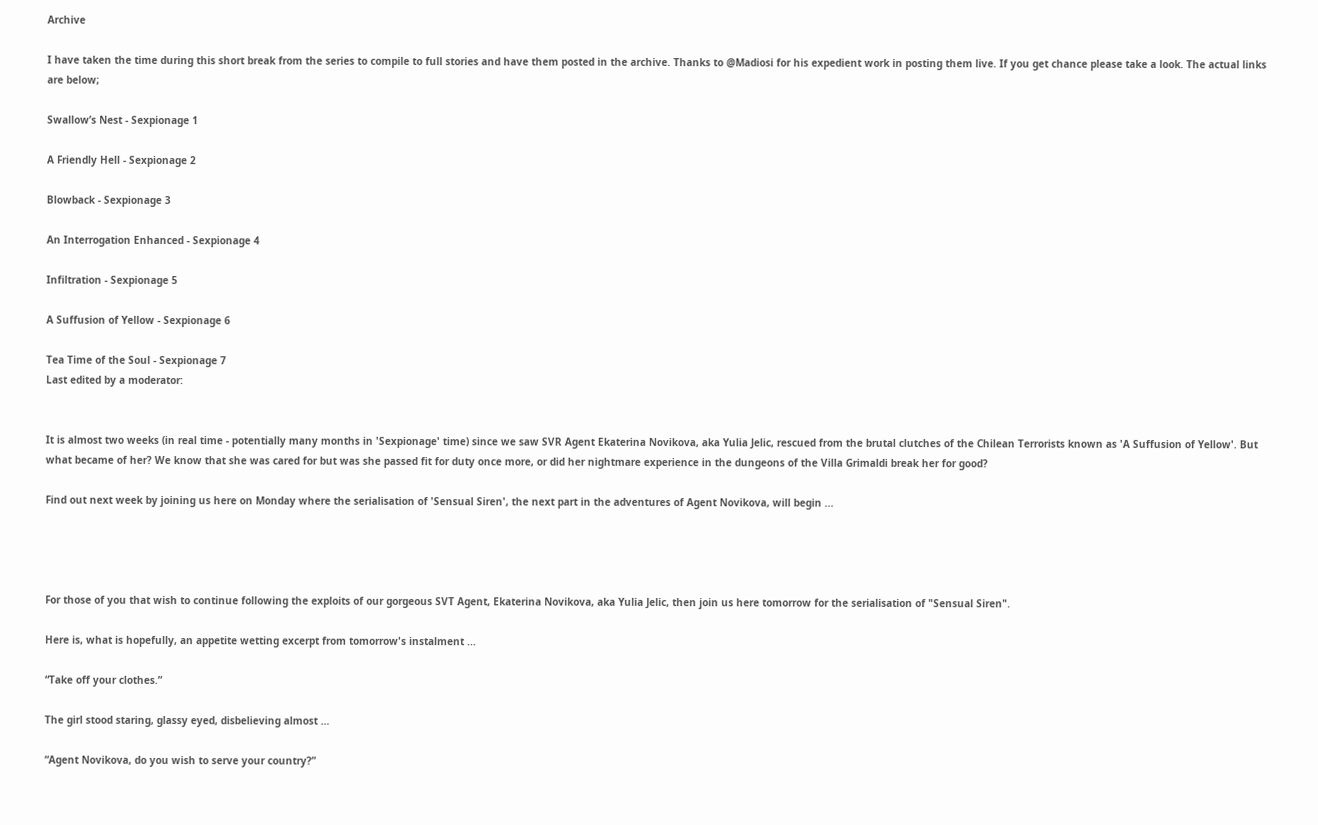Archive

I have taken the time during this short break from the series to compile to full stories and have them posted in the archive. Thanks to @Madiosi for his expedient work in posting them live. If you get chance please take a look. The actual links are below;

Swallow’s Nest - Sexpionage 1

A Friendly Hell - Sexpionage 2

Blowback - Sexpionage 3

An Interrogation Enhanced - Sexpionage 4

Infiltration - Sexpionage 5

A Suffusion of Yellow - Sexpionage 6

Tea Time of the Soul - Sexpionage 7
Last edited by a moderator:


It is almost two weeks (in real time - potentially many months in 'Sexpionage' time) since we saw SVR Agent Ekaterina Novikova, aka Yulia Jelic, rescued from the brutal clutches of the Chilean Terrorists known as 'A Suffusion of Yellow'. But what became of her? We know that she was cared for but was she passed fit for duty once more, or did her nightmare experience in the dungeons of the Villa Grimaldi break her for good?

Find out next week by joining us here on Monday where the serialisation of 'Sensual Siren', the next part in the adventures of Agent Novikova, will begin ...




For those of you that wish to continue following the exploits of our gorgeous SVT Agent, Ekaterina Novikova, aka Yulia Jelic, then join us here tomorrow for the serialisation of "Sensual Siren".

Here is, what is hopefully, an appetite wetting excerpt from tomorrow's instalment ...

“Take off your clothes.”

The girl stood staring, glassy eyed, disbelieving almost …

“Agent Novikova, do you wish to serve your country?”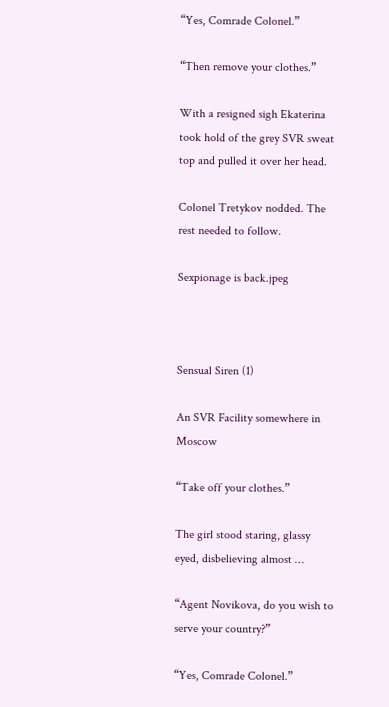“Yes, Comrade Colonel.”

“Then remove your clothes.”

With a resigned sigh Ekaterina took hold of the grey SVR sweat top and pulled it over her head.

Colonel Tretykov nodded. The rest needed to follow.

Sexpionage is back.jpeg



Sensual Siren (1)

An SVR Facility somewhere in Moscow

“Take off your clothes.”

The girl stood staring, glassy eyed, disbelieving almost …

“Agent Novikova, do you wish to serve your country?”

“Yes, Comrade Colonel.”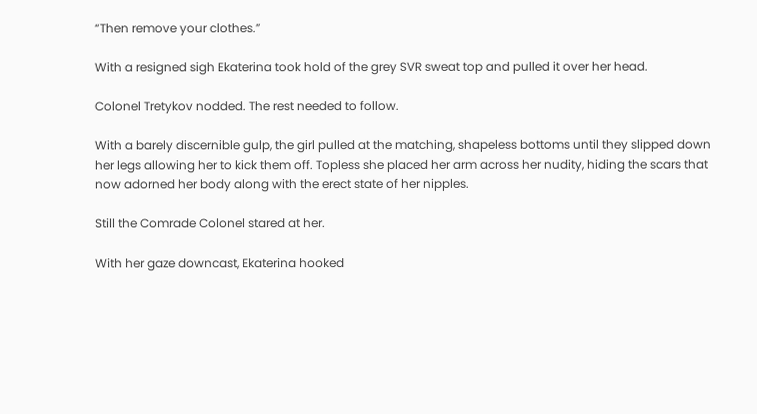“Then remove your clothes.”

With a resigned sigh Ekaterina took hold of the grey SVR sweat top and pulled it over her head.

Colonel Tretykov nodded. The rest needed to follow.

With a barely discernible gulp, the girl pulled at the matching, shapeless bottoms until they slipped down her legs allowing her to kick them off. Topless she placed her arm across her nudity, hiding the scars that now adorned her body along with the erect state of her nipples.

Still the Comrade Colonel stared at her.

With her gaze downcast, Ekaterina hooked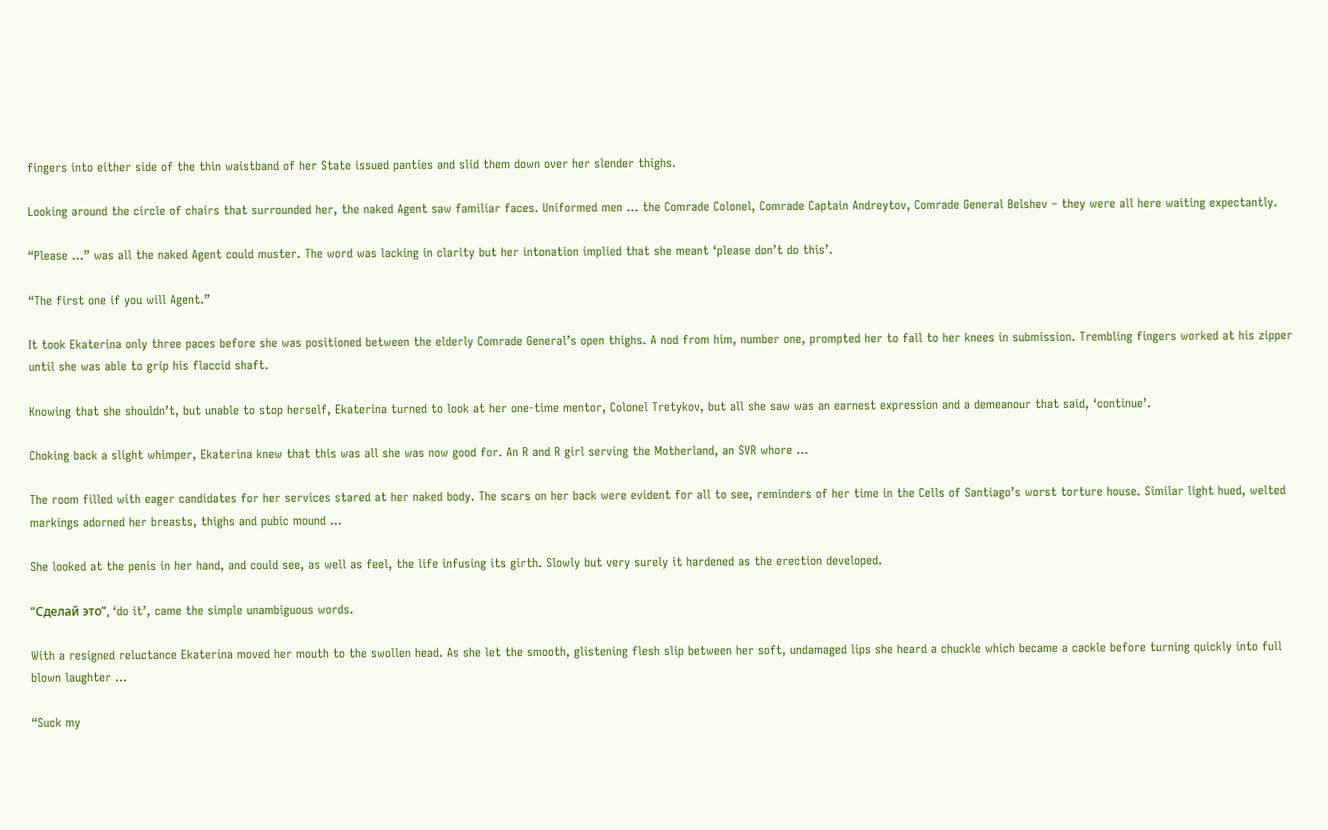fingers into either side of the thin waistband of her State issued panties and slid them down over her slender thighs.

Looking around the circle of chairs that surrounded her, the naked Agent saw familiar faces. Uniformed men … the Comrade Colonel, Comrade Captain Andreytov, Comrade General Belshev – they were all here waiting expectantly.

“Please …” was all the naked Agent could muster. The word was lacking in clarity but her intonation implied that she meant ‘please don’t do this’.

“The first one if you will Agent.”

It took Ekaterina only three paces before she was positioned between the elderly Comrade General’s open thighs. A nod from him, number one, prompted her to fall to her knees in submission. Trembling fingers worked at his zipper until she was able to grip his flaccid shaft.

Knowing that she shouldn’t, but unable to stop herself, Ekaterina turned to look at her one-time mentor, Colonel Tretykov, but all she saw was an earnest expression and a demeanour that said, ‘continue’.

Choking back a slight whimper, Ekaterina knew that this was all she was now good for. An R and R girl serving the Motherland, an SVR whore …

The room filled with eager candidates for her services stared at her naked body. The scars on her back were evident for all to see, reminders of her time in the Cells of Santiago’s worst torture house. Similar light hued, welted markings adorned her breasts, thighs and pubic mound …

She looked at the penis in her hand, and could see, as well as feel, the life infusing its girth. Slowly but very surely it hardened as the erection developed.

“Сделай это”, ‘do it’, came the simple unambiguous words.

With a resigned reluctance Ekaterina moved her mouth to the swollen head. As she let the smooth, glistening flesh slip between her soft, undamaged lips she heard a chuckle which became a cackle before turning quickly into full blown laughter …

“Suck my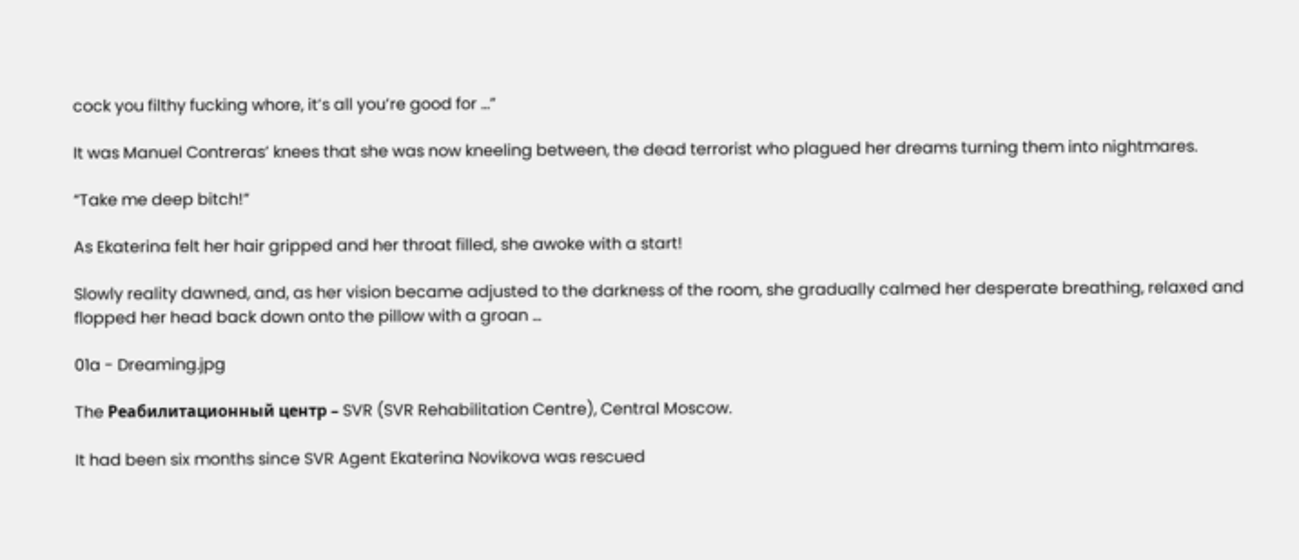cock you filthy fucking whore, it’s all you’re good for …”

It was Manuel Contreras’ knees that she was now kneeling between, the dead terrorist who plagued her dreams turning them into nightmares.

“Take me deep bitch!”

As Ekaterina felt her hair gripped and her throat filled, she awoke with a start!

Slowly reality dawned, and, as her vision became adjusted to the darkness of the room, she gradually calmed her desperate breathing, relaxed and flopped her head back down onto the pillow with a groan …

01a - Dreaming.jpg

The Реабилитационный центр – SVR (SVR Rehabilitation Centre), Central Moscow.

It had been six months since SVR Agent Ekaterina Novikova was rescued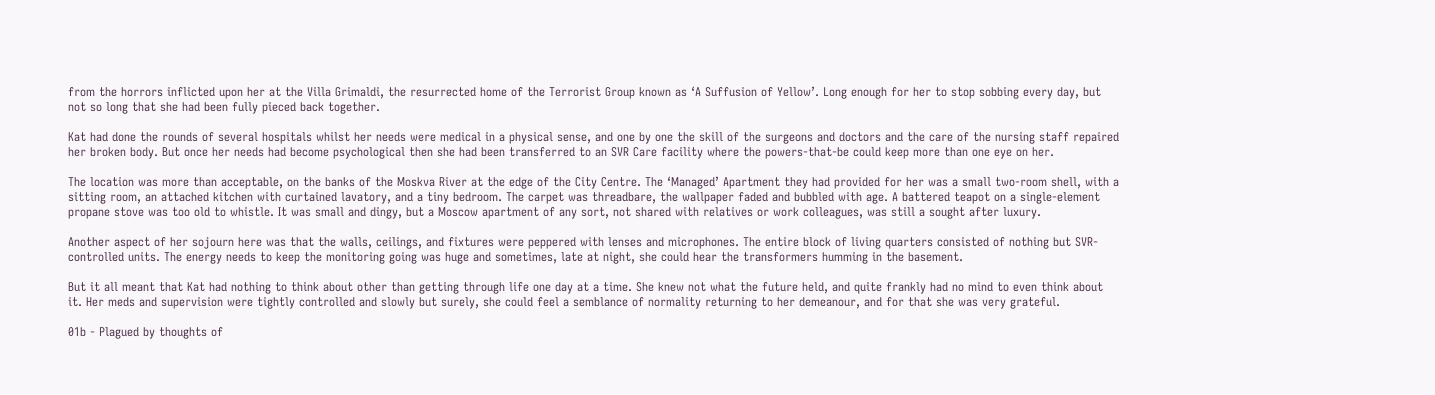from the horrors inflicted upon her at the Villa Grimaldi, the resurrected home of the Terrorist Group known as ‘A Suffusion of Yellow’. Long enough for her to stop sobbing every day, but not so long that she had been fully pieced back together.

Kat had done the rounds of several hospitals whilst her needs were medical in a physical sense, and one by one the skill of the surgeons and doctors and the care of the nursing staff repaired her broken body. But once her needs had become psychological then she had been transferred to an SVR Care facility where the powers-that-be could keep more than one eye on her.

The location was more than acceptable, on the banks of the Moskva River at the edge of the City Centre. The ‘Managed’ Apartment they had provided for her was a small two-room shell, with a sitting room, an attached kitchen with curtained lavatory, and a tiny bedroom. The carpet was threadbare, the wallpaper faded and bubbled with age. A battered teapot on a single-element propane stove was too old to whistle. It was small and dingy, but a Moscow apartment of any sort, not shared with relatives or work colleagues, was still a sought after luxury.

Another aspect of her sojourn here was that the walls, ceilings, and fixtures were peppered with lenses and microphones. The entire block of living quarters consisted of nothing but SVR-controlled units. The energy needs to keep the monitoring going was huge and sometimes, late at night, she could hear the transformers humming in the basement.

But it all meant that Kat had nothing to think about other than getting through life one day at a time. She knew not what the future held, and quite frankly had no mind to even think about it. Her meds and supervision were tightly controlled and slowly but surely, she could feel a semblance of normality returning to her demeanour, and for that she was very grateful.

01b - Plagued by thoughts of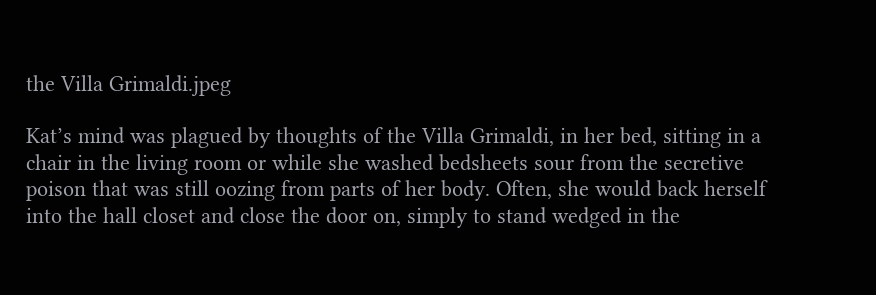the Villa Grimaldi.jpeg

Kat’s mind was plagued by thoughts of the Villa Grimaldi, in her bed, sitting in a chair in the living room or while she washed bedsheets sour from the secretive poison that was still oozing from parts of her body. Often, she would back herself into the hall closet and close the door on, simply to stand wedged in the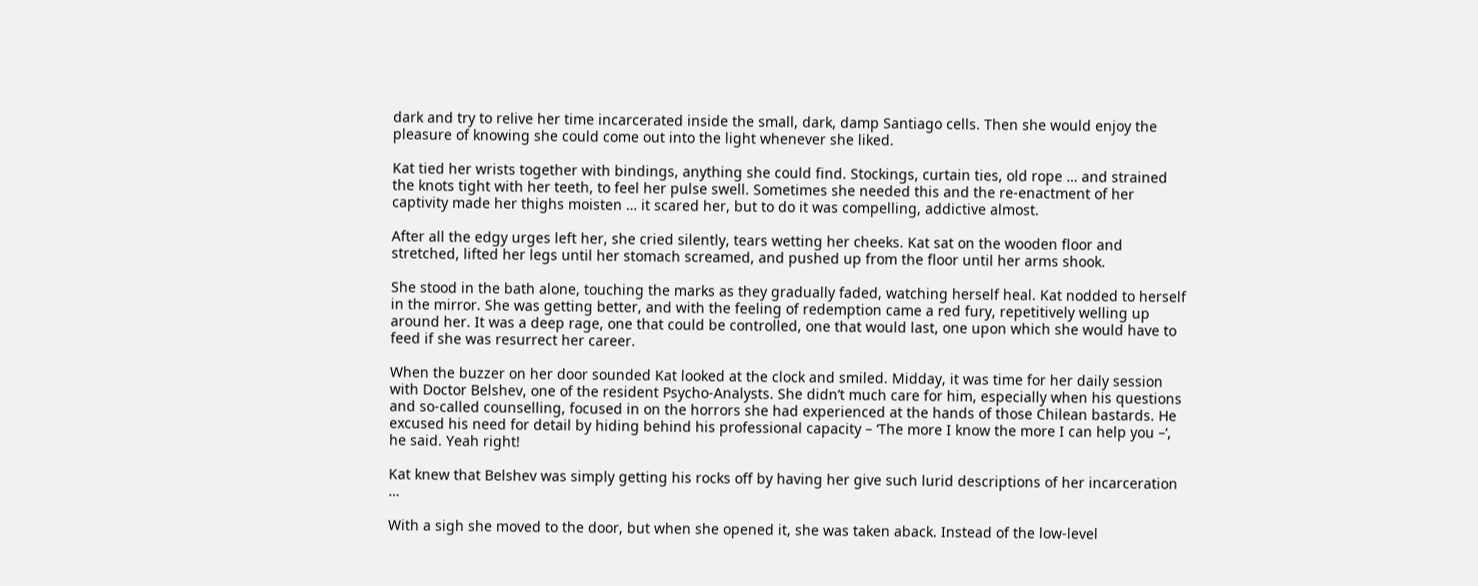dark and try to relive her time incarcerated inside the small, dark, damp Santiago cells. Then she would enjoy the pleasure of knowing she could come out into the light whenever she liked.

Kat tied her wrists together with bindings, anything she could find. Stockings, curtain ties, old rope … and strained the knots tight with her teeth, to feel her pulse swell. Sometimes she needed this and the re-enactment of her captivity made her thighs moisten … it scared her, but to do it was compelling, addictive almost.

After all the edgy urges left her, she cried silently, tears wetting her cheeks. Kat sat on the wooden floor and stretched, lifted her legs until her stomach screamed, and pushed up from the floor until her arms shook.

She stood in the bath alone, touching the marks as they gradually faded, watching herself heal. Kat nodded to herself in the mirror. She was getting better, and with the feeling of redemption came a red fury, repetitively welling up around her. It was a deep rage, one that could be controlled, one that would last, one upon which she would have to feed if she was resurrect her career.

When the buzzer on her door sounded Kat looked at the clock and smiled. Midday, it was time for her daily session with Doctor Belshev, one of the resident Psycho-Analysts. She didn’t much care for him, especially when his questions and so-called counselling, focused in on the horrors she had experienced at the hands of those Chilean bastards. He excused his need for detail by hiding behind his professional capacity – ‘The more I know the more I can help you –‘, he said. Yeah right!

Kat knew that Belshev was simply getting his rocks off by having her give such lurid descriptions of her incarceration …

With a sigh she moved to the door, but when she opened it, she was taken aback. Instead of the low-level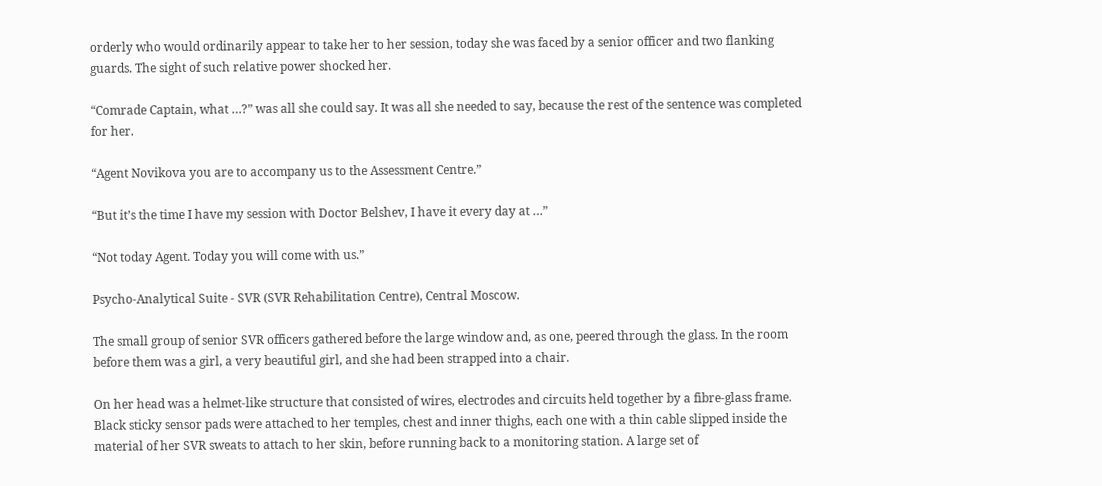orderly who would ordinarily appear to take her to her session, today she was faced by a senior officer and two flanking guards. The sight of such relative power shocked her.

“Comrade Captain, what …?” was all she could say. It was all she needed to say, because the rest of the sentence was completed for her.

“Agent Novikova you are to accompany us to the Assessment Centre.”

“But it’s the time I have my session with Doctor Belshev, I have it every day at …”

“Not today Agent. Today you will come with us.”

Psycho-Analytical Suite - SVR (SVR Rehabilitation Centre), Central Moscow.

The small group of senior SVR officers gathered before the large window and, as one, peered through the glass. In the room before them was a girl, a very beautiful girl, and she had been strapped into a chair.

On her head was a helmet-like structure that consisted of wires, electrodes and circuits held together by a fibre-glass frame. Black sticky sensor pads were attached to her temples, chest and inner thighs, each one with a thin cable slipped inside the material of her SVR sweats to attach to her skin, before running back to a monitoring station. A large set of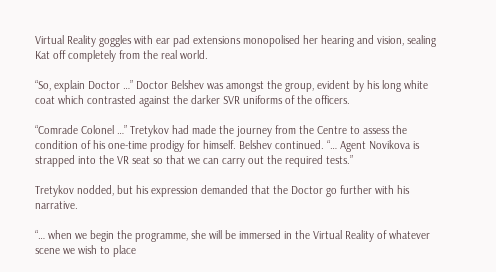Virtual Reality goggles with ear pad extensions monopolised her hearing and vision, sealing Kat off completely from the real world.

“So, explain Doctor …” Doctor Belshev was amongst the group, evident by his long white coat which contrasted against the darker SVR uniforms of the officers.

“Comrade Colonel …” Tretykov had made the journey from the Centre to assess the condition of his one-time prodigy for himself. Belshev continued. “… Agent Novikova is strapped into the VR seat so that we can carry out the required tests.”

Tretykov nodded, but his expression demanded that the Doctor go further with his narrative.

“… when we begin the programme, she will be immersed in the Virtual Reality of whatever scene we wish to place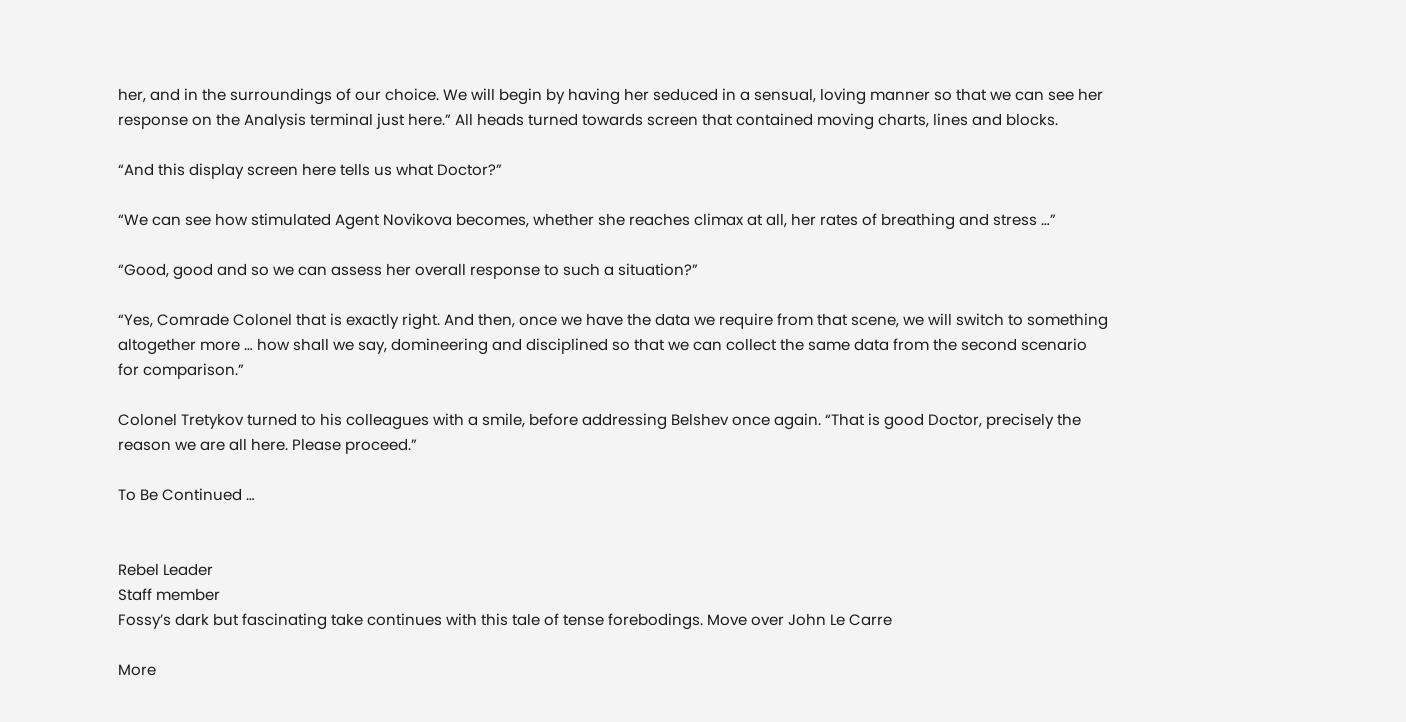her, and in the surroundings of our choice. We will begin by having her seduced in a sensual, loving manner so that we can see her response on the Analysis terminal just here.” All heads turned towards screen that contained moving charts, lines and blocks.

“And this display screen here tells us what Doctor?”

“We can see how stimulated Agent Novikova becomes, whether she reaches climax at all, her rates of breathing and stress …”

“Good, good and so we can assess her overall response to such a situation?”

“Yes, Comrade Colonel that is exactly right. And then, once we have the data we require from that scene, we will switch to something altogether more … how shall we say, domineering and disciplined so that we can collect the same data from the second scenario for comparison.”

Colonel Tretykov turned to his colleagues with a smile, before addressing Belshev once again. “That is good Doctor, precisely the reason we are all here. Please proceed.”

To Be Continued …


Rebel Leader
Staff member
Fossy’s dark but fascinating take continues with this tale of tense forebodings. Move over John Le Carre

More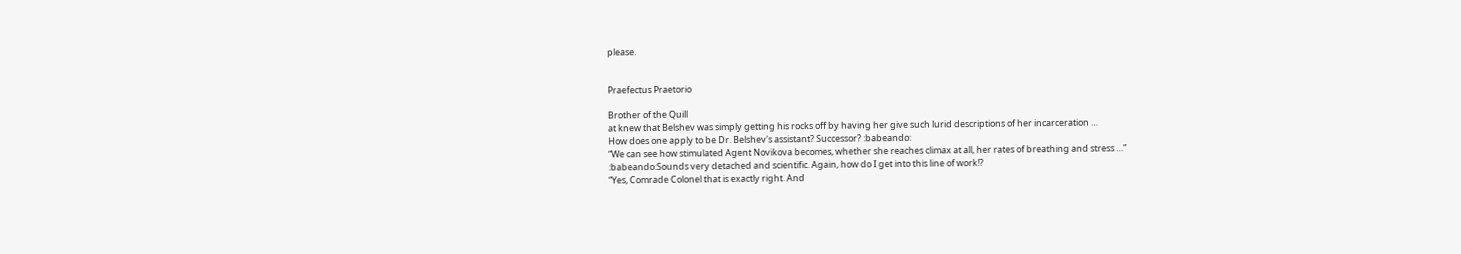please.


Praefectus Praetorio

Brother of the Quill
at knew that Belshev was simply getting his rocks off by having her give such lurid descriptions of her incarceration …
How does one apply to be Dr. Belshev's assistant? Successor? :babeando:
“We can see how stimulated Agent Novikova becomes, whether she reaches climax at all, her rates of breathing and stress …”
:babeando:Sounds very detached and scientific. Again, how do I get into this line of work!?
“Yes, Comrade Colonel that is exactly right. And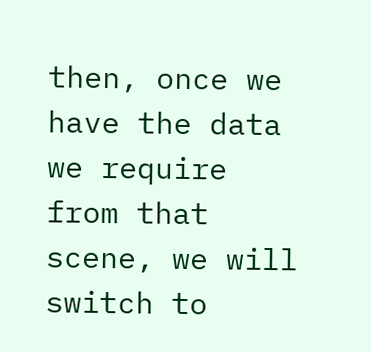then, once we have the data we require from that scene, we will switch to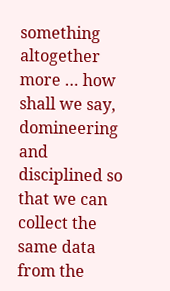something altogether more … how shall we say, domineering and disciplined so that we can collect the same data from the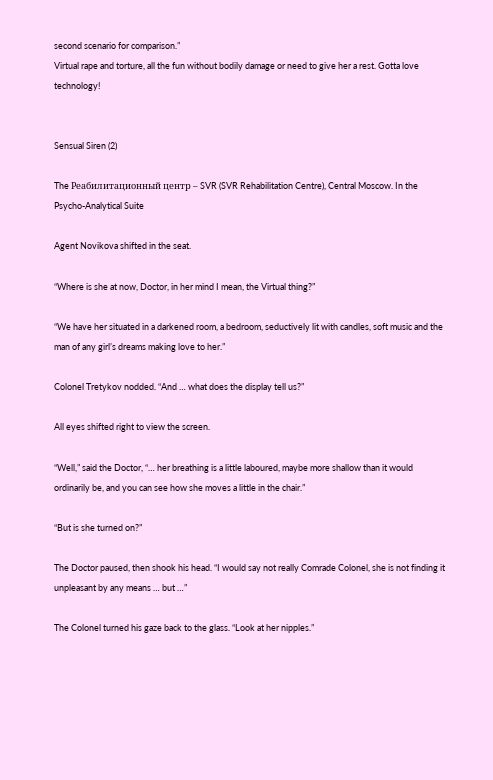second scenario for comparison.”
Virtual rape and torture, all the fun without bodily damage or need to give her a rest. Gotta love technology!


Sensual Siren (2)

The Реабилитационный центр – SVR (SVR Rehabilitation Centre), Central Moscow. In the Psycho-Analytical Suite

Agent Novikova shifted in the seat.

“Where is she at now, Doctor, in her mind I mean, the Virtual thing?”

“We have her situated in a darkened room, a bedroom, seductively lit with candles, soft music and the man of any girl’s dreams making love to her.”

Colonel Tretykov nodded. “And … what does the display tell us?”

All eyes shifted right to view the screen.

“Well,” said the Doctor, “… her breathing is a little laboured, maybe more shallow than it would ordinarily be, and you can see how she moves a little in the chair.”

“But is she turned on?”

The Doctor paused, then shook his head. “I would say not really Comrade Colonel, she is not finding it unpleasant by any means … but …”

The Colonel turned his gaze back to the glass. “Look at her nipples.”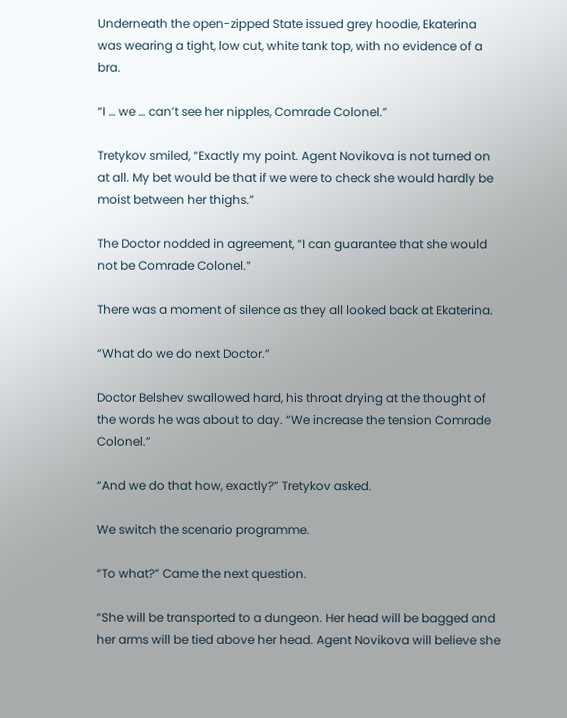Underneath the open-zipped State issued grey hoodie, Ekaterina was wearing a tight, low cut, white tank top, with no evidence of a bra.

“I … we … can’t see her nipples, Comrade Colonel.”

Tretykov smiled, “Exactly my point. Agent Novikova is not turned on at all. My bet would be that if we were to check she would hardly be moist between her thighs.”

The Doctor nodded in agreement, “I can guarantee that she would not be Comrade Colonel.”

There was a moment of silence as they all looked back at Ekaterina.

“What do we do next Doctor.”

Doctor Belshev swallowed hard, his throat drying at the thought of the words he was about to day. “We increase the tension Comrade Colonel.”

“And we do that how, exactly?” Tretykov asked.

We switch the scenario programme.

“To what?” Came the next question.

“She will be transported to a dungeon. Her head will be bagged and her arms will be tied above her head. Agent Novikova will believe she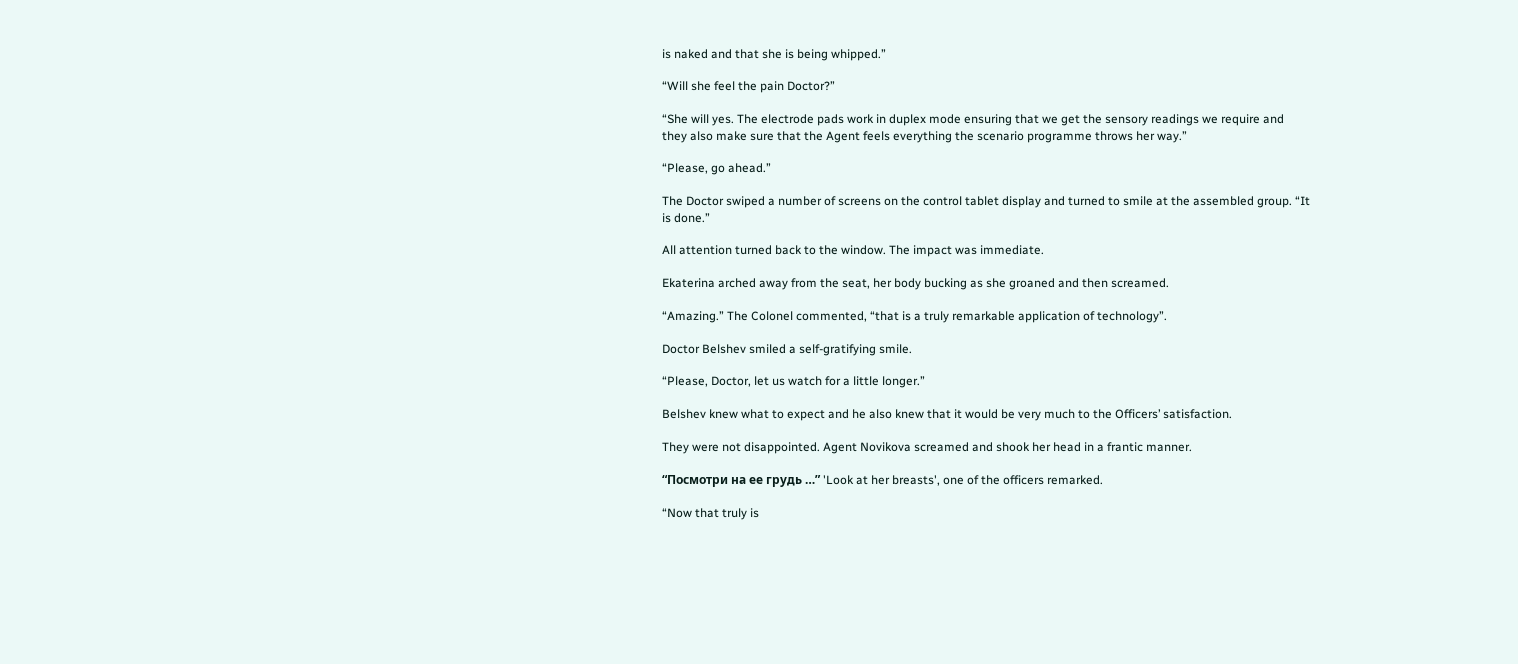is naked and that she is being whipped.”

“Will she feel the pain Doctor?”

“She will yes. The electrode pads work in duplex mode ensuring that we get the sensory readings we require and they also make sure that the Agent feels everything the scenario programme throws her way.”

“Please, go ahead.”

The Doctor swiped a number of screens on the control tablet display and turned to smile at the assembled group. “It is done.”

All attention turned back to the window. The impact was immediate.

Ekaterina arched away from the seat, her body bucking as she groaned and then screamed.

“Amazing.” The Colonel commented, “that is a truly remarkable application of technology”.

Doctor Belshev smiled a self-gratifying smile.

“Please, Doctor, let us watch for a little longer.”

Belshev knew what to expect and he also knew that it would be very much to the Officers’ satisfaction.

They were not disappointed. Agent Novikova screamed and shook her head in a frantic manner.

“Посмотри на ее грудь …” 'Look at her breasts', one of the officers remarked.

“Now that truly is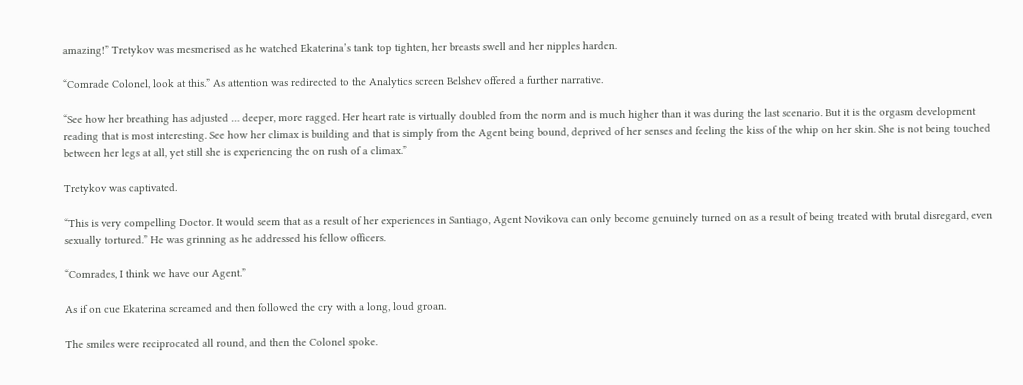amazing!” Tretykov was mesmerised as he watched Ekaterina’s tank top tighten, her breasts swell and her nipples harden.

“Comrade Colonel, look at this.” As attention was redirected to the Analytics screen Belshev offered a further narrative.

“See how her breathing has adjusted … deeper, more ragged. Her heart rate is virtually doubled from the norm and is much higher than it was during the last scenario. But it is the orgasm development reading that is most interesting. See how her climax is building and that is simply from the Agent being bound, deprived of her senses and feeling the kiss of the whip on her skin. She is not being touched between her legs at all, yet still she is experiencing the on rush of a climax.”

Tretykov was captivated.

“This is very compelling Doctor. It would seem that as a result of her experiences in Santiago, Agent Novikova can only become genuinely turned on as a result of being treated with brutal disregard, even sexually tortured.” He was grinning as he addressed his fellow officers.

“Comrades, I think we have our Agent.”

As if on cue Ekaterina screamed and then followed the cry with a long, loud groan.

The smiles were reciprocated all round, and then the Colonel spoke.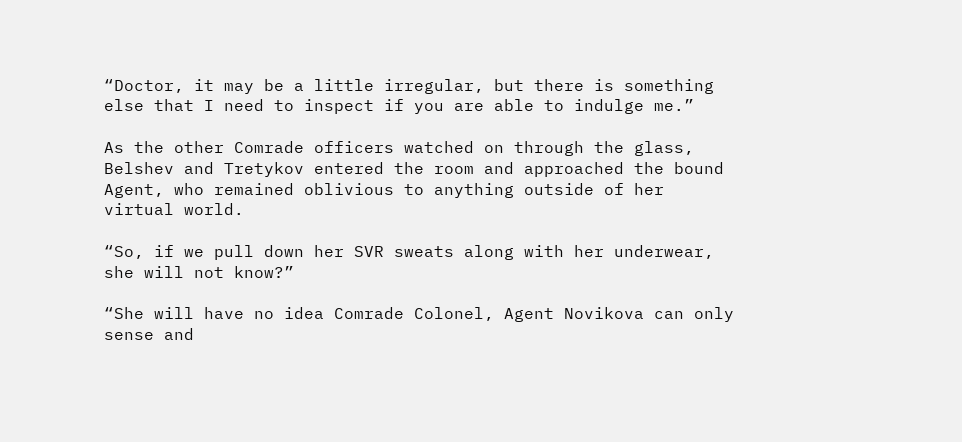“Doctor, it may be a little irregular, but there is something else that I need to inspect if you are able to indulge me.”

As the other Comrade officers watched on through the glass, Belshev and Tretykov entered the room and approached the bound Agent, who remained oblivious to anything outside of her virtual world.

“So, if we pull down her SVR sweats along with her underwear, she will not know?”

“She will have no idea Comrade Colonel, Agent Novikova can only sense and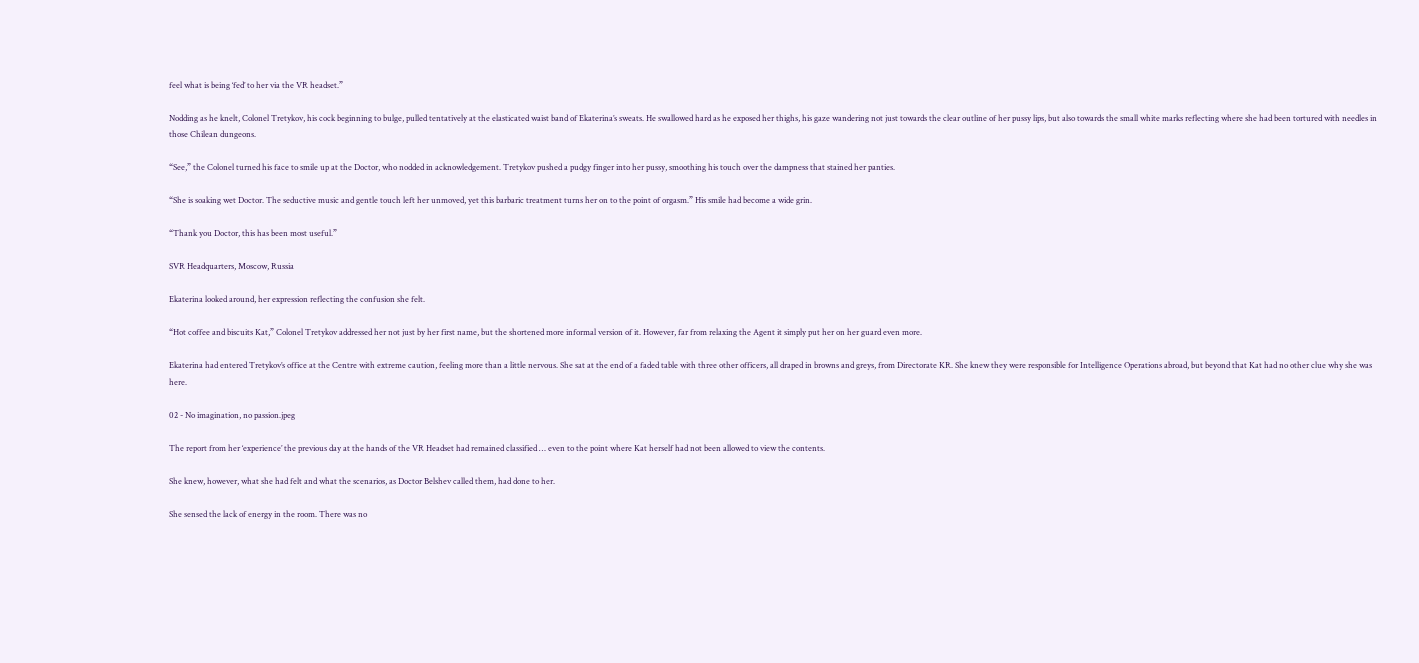feel what is being ‘fed’ to her via the VR headset.”

Nodding as he knelt, Colonel Tretykov, his cock beginning to bulge, pulled tentatively at the elasticated waist band of Ekaterina’s sweats. He swallowed hard as he exposed her thighs, his gaze wandering not just towards the clear outline of her pussy lips, but also towards the small white marks reflecting where she had been tortured with needles in those Chilean dungeons.

“See,” the Colonel turned his face to smile up at the Doctor, who nodded in acknowledgement. Tretykov pushed a pudgy finger into her pussy, smoothing his touch over the dampness that stained her panties.

“She is soaking wet Doctor. The seductive music and gentle touch left her unmoved, yet this barbaric treatment turns her on to the point of orgasm.” His smile had become a wide grin.

“Thank you Doctor, this has been most useful.”

SVR Headquarters, Moscow, Russia

Ekaterina looked around, her expression reflecting the confusion she felt.

“Hot coffee and biscuits Kat,” Colonel Tretykov addressed her not just by her first name, but the shortened more informal version of it. However, far from relaxing the Agent it simply put her on her guard even more.

Ekaterina had entered Tretykov’s office at the Centre with extreme caution, feeling more than a little nervous. She sat at the end of a faded table with three other officers, all draped in browns and greys, from Directorate KR. She knew they were responsible for Intelligence Operations abroad, but beyond that Kat had no other clue why she was here.

02 - No imagination, no passion.jpeg

The report from her ‘experience’ the previous day at the hands of the VR Headset had remained classified … even to the point where Kat herself had not been allowed to view the contents.

She knew, however, what she had felt and what the scenarios, as Doctor Belshev called them, had done to her.

She sensed the lack of energy in the room. There was no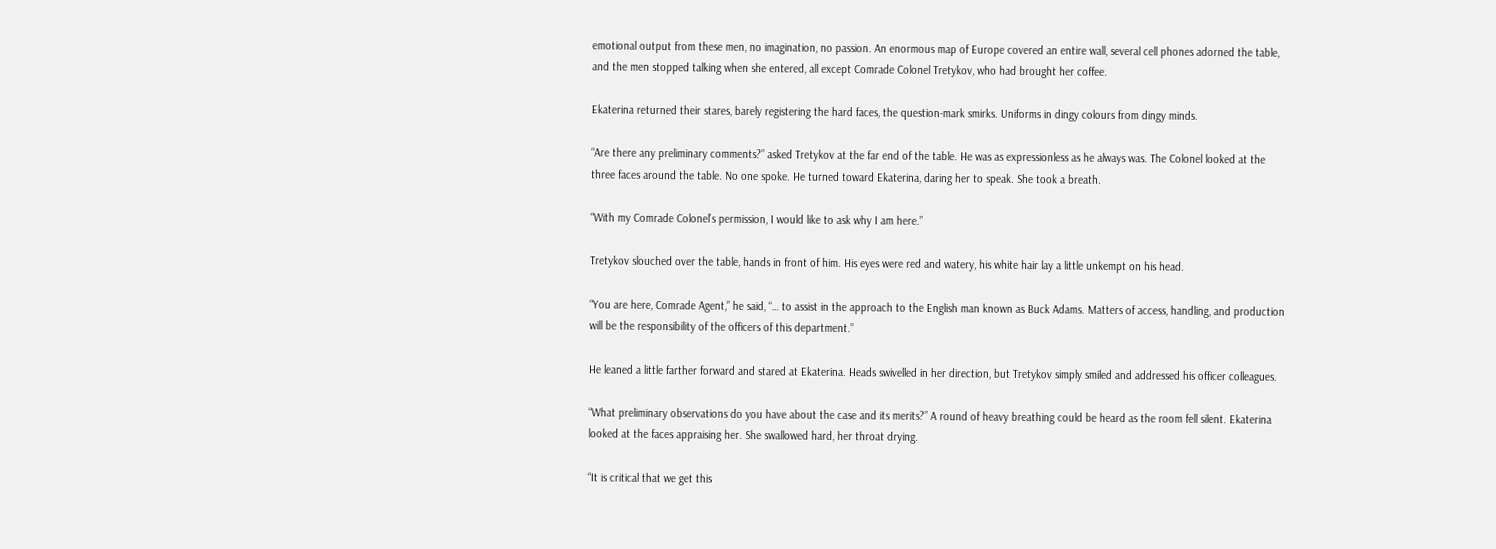emotional output from these men, no imagination, no passion. An enormous map of Europe covered an entire wall, several cell phones adorned the table, and the men stopped talking when she entered, all except Comrade Colonel Tretykov, who had brought her coffee.

Ekaterina returned their stares, barely registering the hard faces, the question-mark smirks. Uniforms in dingy colours from dingy minds.

“Are there any preliminary comments?” asked Tretykov at the far end of the table. He was as expressionless as he always was. The Colonel looked at the three faces around the table. No one spoke. He turned toward Ekaterina, daring her to speak. She took a breath.

“With my Comrade Colonel’s permission, I would like to ask why I am here.”

Tretykov slouched over the table, hands in front of him. His eyes were red and watery, his white hair lay a little unkempt on his head.

“You are here, Comrade Agent,” he said, “… to assist in the approach to the English man known as Buck Adams. Matters of access, handling, and production will be the responsibility of the officers of this department.”

He leaned a little farther forward and stared at Ekaterina. Heads swivelled in her direction, but Tretykov simply smiled and addressed his officer colleagues.

“What preliminary observations do you have about the case and its merits?” A round of heavy breathing could be heard as the room fell silent. Ekaterina looked at the faces appraising her. She swallowed hard, her throat drying.

“It is critical that we get this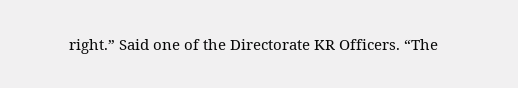right.” Said one of the Directorate KR Officers. “The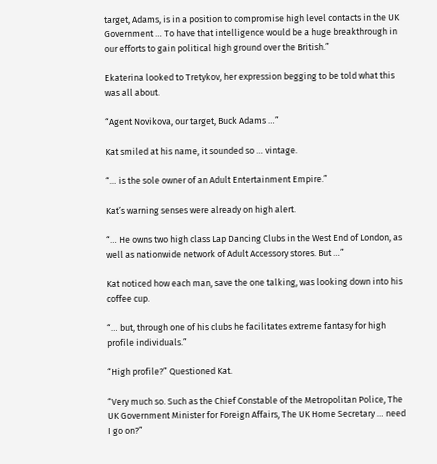target, Adams, is in a position to compromise high level contacts in the UK Government … To have that intelligence would be a huge breakthrough in our efforts to gain political high ground over the British.”

Ekaterina looked to Tretykov, her expression begging to be told what this was all about.

“Agent Novikova, our target, Buck Adams …”

Kat smiled at his name, it sounded so … vintage.

“… is the sole owner of an Adult Entertainment Empire.”

Kat’s warning senses were already on high alert.

“… He owns two high class Lap Dancing Clubs in the West End of London, as well as nationwide network of Adult Accessory stores. But …”

Kat noticed how each man, save the one talking, was looking down into his coffee cup.

“… but, through one of his clubs he facilitates extreme fantasy for high profile individuals.”

“High profile?” Questioned Kat.

“Very much so. Such as the Chief Constable of the Metropolitan Police, The UK Government Minister for Foreign Affairs, The UK Home Secretary … need I go on?”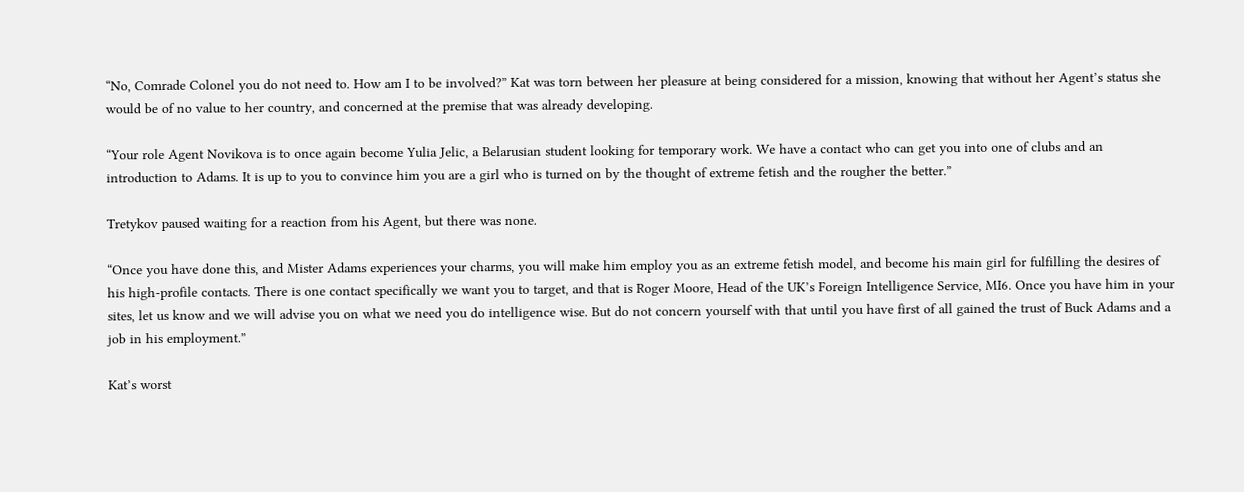“No, Comrade Colonel you do not need to. How am I to be involved?” Kat was torn between her pleasure at being considered for a mission, knowing that without her Agent’s status she would be of no value to her country, and concerned at the premise that was already developing.

“Your role Agent Novikova is to once again become Yulia Jelic, a Belarusian student looking for temporary work. We have a contact who can get you into one of clubs and an introduction to Adams. It is up to you to convince him you are a girl who is turned on by the thought of extreme fetish and the rougher the better.”

Tretykov paused waiting for a reaction from his Agent, but there was none.

“Once you have done this, and Mister Adams experiences your charms, you will make him employ you as an extreme fetish model, and become his main girl for fulfilling the desires of his high-profile contacts. There is one contact specifically we want you to target, and that is Roger Moore, Head of the UK’s Foreign Intelligence Service, MI6. Once you have him in your sites, let us know and we will advise you on what we need you do intelligence wise. But do not concern yourself with that until you have first of all gained the trust of Buck Adams and a job in his employment.”

Kat’s worst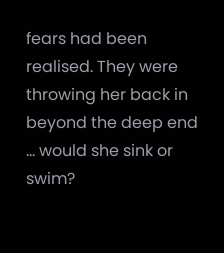fears had been realised. They were throwing her back in beyond the deep end … would she sink or swim?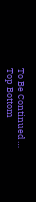To Be Continued …
Top Bottom